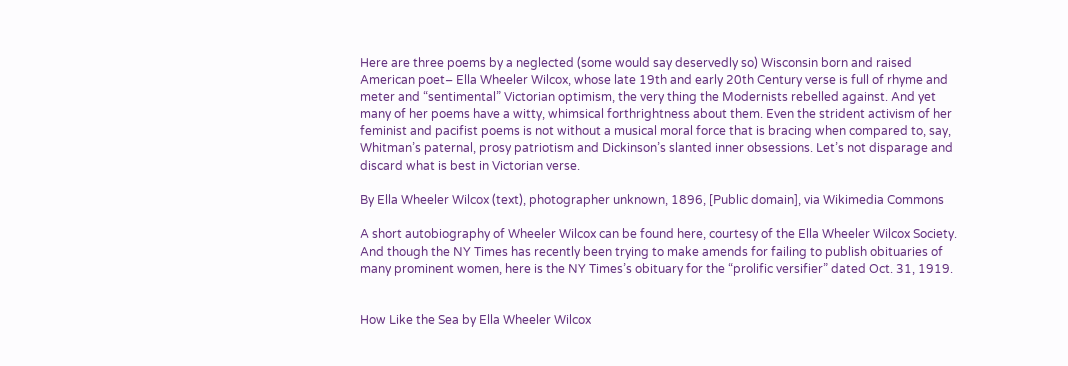Here are three poems by a neglected (some would say deservedly so) Wisconsin born and raised American poet– Ella Wheeler Wilcox, whose late 19th and early 20th Century verse is full of rhyme and meter and “sentimental” Victorian optimism, the very thing the Modernists rebelled against. And yet many of her poems have a witty, whimsical forthrightness about them. Even the strident activism of her feminist and pacifist poems is not without a musical moral force that is bracing when compared to, say, Whitman’s paternal, prosy patriotism and Dickinson’s slanted inner obsessions. Let’s not disparage and discard what is best in Victorian verse.

By Ella Wheeler Wilcox (text), photographer unknown, 1896, [Public domain], via Wikimedia Commons

A short autobiography of Wheeler Wilcox can be found here, courtesy of the Ella Wheeler Wilcox Society. And though the NY Times has recently been trying to make amends for failing to publish obituaries of many prominent women, here is the NY Times’s obituary for the “prolific versifier” dated Oct. 31, 1919.


How Like the Sea by Ella Wheeler Wilcox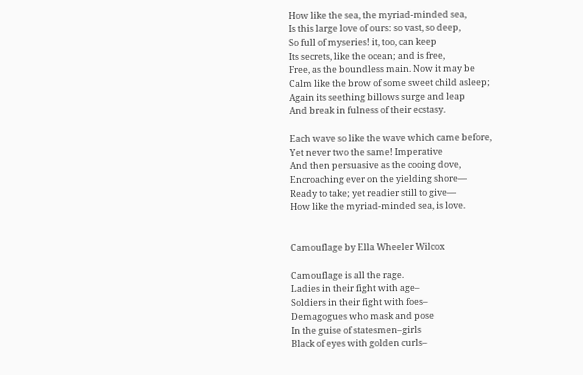How like the sea, the myriad-minded sea,
Is this large love of ours: so vast, so deep,
So full of myseries! it, too, can keep
Its secrets, like the ocean; and is free,
Free, as the boundless main. Now it may be
Calm like the brow of some sweet child asleep;
Again its seething billows surge and leap
And break in fulness of their ecstasy.

Each wave so like the wave which came before,
Yet never two the same! Imperative
And then persuasive as the cooing dove,
Encroaching ever on the yielding shore—
Ready to take; yet readier still to give—
How like the myriad-minded sea, is love.


Camouflage by Ella Wheeler Wilcox

Camouflage is all the rage.
Ladies in their fight with age–
Soldiers in their fight with foes–
Demagogues who mask and pose
In the guise of statesmen–girls
Black of eyes with golden curls–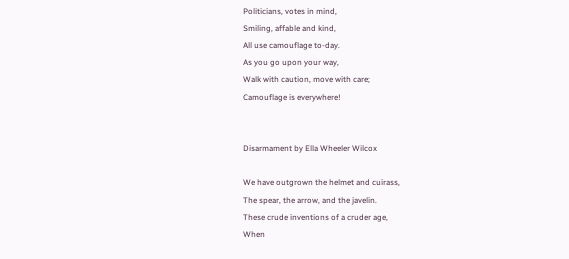Politicians, votes in mind,
Smiling, affable and kind,
All use camouflage to-day.
As you go upon your way,
Walk with caution, move with care;
Camouflage is everywhere!


Disarmament by Ella Wheeler Wilcox

We have outgrown the helmet and cuirass,
The spear, the arrow, and the javelin.
These crude inventions of a cruder age,
When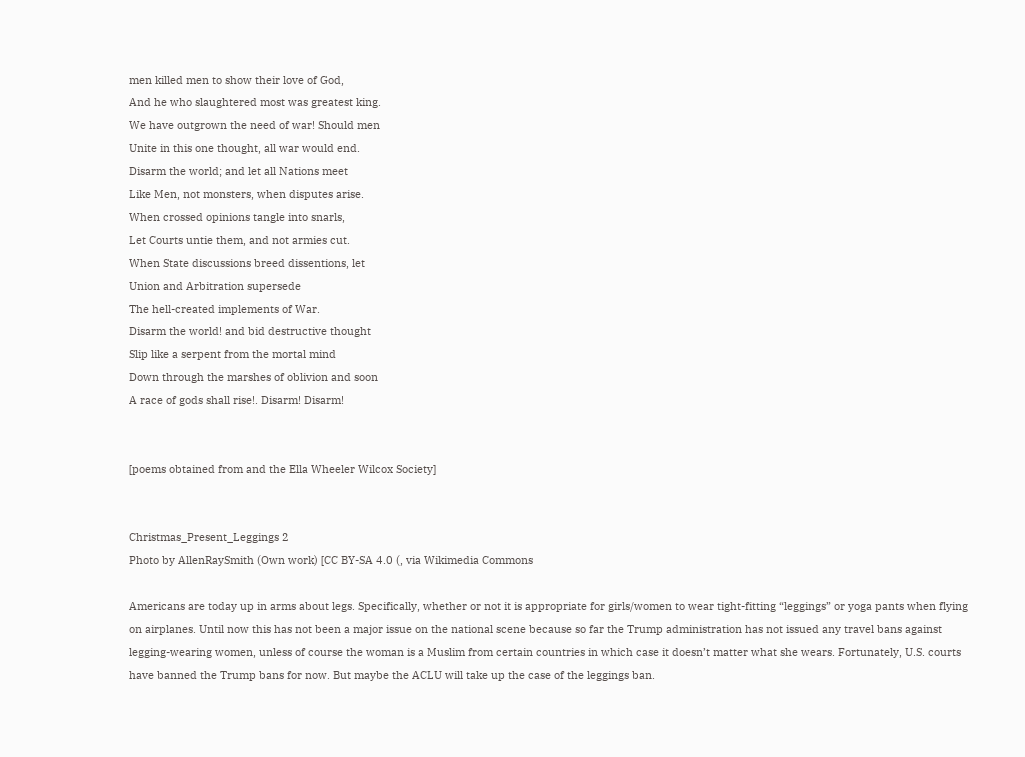men killed men to show their love of God,
And he who slaughtered most was greatest king.
We have outgrown the need of war! Should men
Unite in this one thought, all war would end.
Disarm the world; and let all Nations meet
Like Men, not monsters, when disputes arise.
When crossed opinions tangle into snarls,
Let Courts untie them, and not armies cut.
When State discussions breed dissentions, let
Union and Arbitration supersede
The hell-created implements of War.
Disarm the world! and bid destructive thought
Slip like a serpent from the mortal mind
Down through the marshes of oblivion and soon
A race of gods shall rise!. Disarm! Disarm!


[poems obtained from and the Ella Wheeler Wilcox Society]


Christmas_Present_Leggings 2
Photo by AllenRaySmith (Own work) [CC BY-SA 4.0 (, via Wikimedia Commons

Americans are today up in arms about legs. Specifically, whether or not it is appropriate for girls/women to wear tight-fitting “leggings” or yoga pants when flying on airplanes. Until now this has not been a major issue on the national scene because so far the Trump administration has not issued any travel bans against legging-wearing women, unless of course the woman is a Muslim from certain countries in which case it doesn’t matter what she wears. Fortunately, U.S. courts have banned the Trump bans for now. But maybe the ACLU will take up the case of the leggings ban.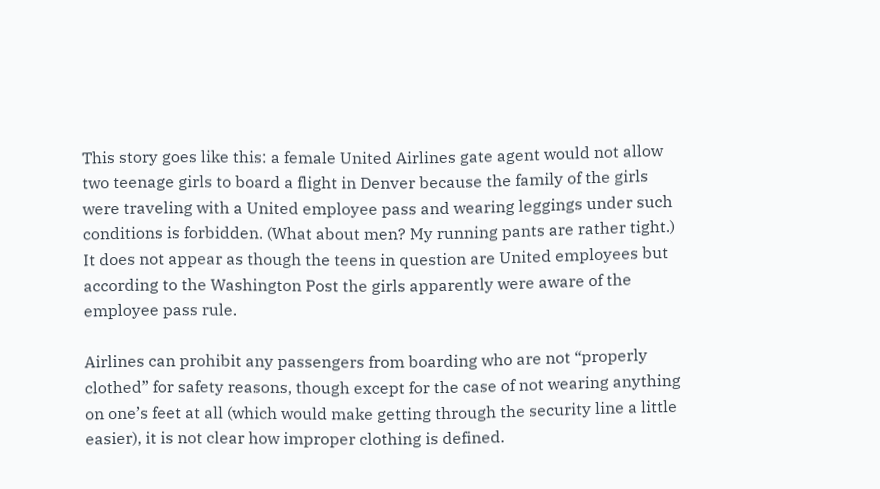This story goes like this: a female United Airlines gate agent would not allow two teenage girls to board a flight in Denver because the family of the girls were traveling with a United employee pass and wearing leggings under such conditions is forbidden. (What about men? My running pants are rather tight.) It does not appear as though the teens in question are United employees but according to the Washington Post the girls apparently were aware of the employee pass rule.

Airlines can prohibit any passengers from boarding who are not “properly clothed” for safety reasons, though except for the case of not wearing anything on one’s feet at all (which would make getting through the security line a little easier), it is not clear how improper clothing is defined.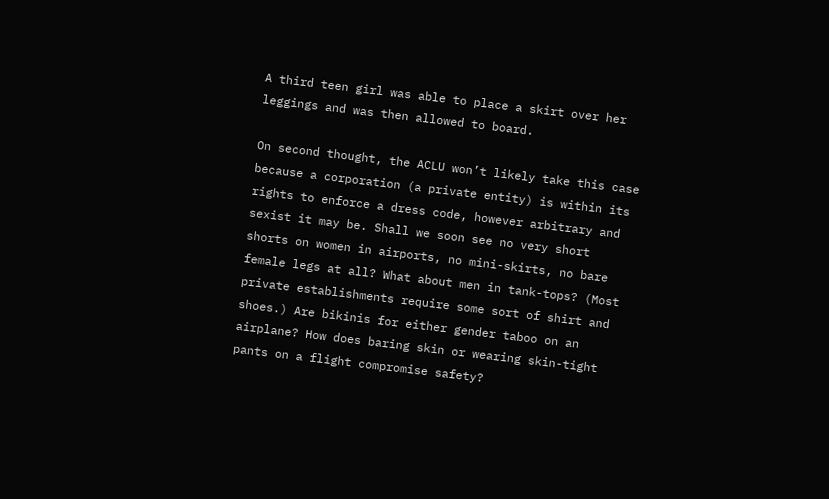A third teen girl was able to place a skirt over her leggings and was then allowed to board.

On second thought, the ACLU won’t likely take this case because a corporation (a private entity) is within its rights to enforce a dress code, however arbitrary and sexist it may be. Shall we soon see no very short shorts on women in airports, no mini-skirts, no bare female legs at all? What about men in tank-tops? (Most private establishments require some sort of shirt and shoes.) Are bikinis for either gender taboo on an airplane? How does baring skin or wearing skin-tight pants on a flight compromise safety?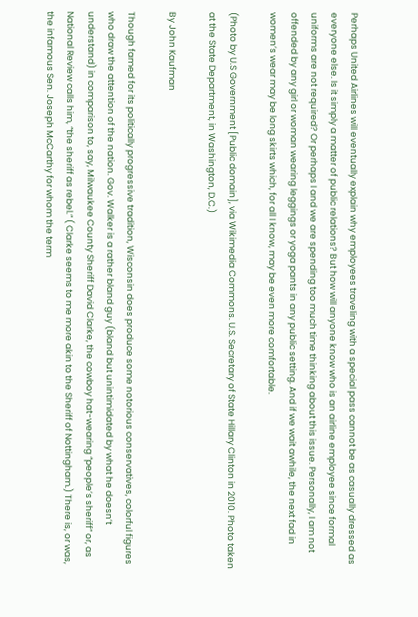Perhaps United Airlines will eventually explain why employees traveling with a special pass cannot be as casually dressed as everyone else. Is it simply a matter of public relations? But how will anyone know who is an airline employee since formal uniforms are not required? Or perhaps I and we are spending too much time thinking about this issue. Personally, I am not offended by any girl or woman wearing leggings or yoga pants in any public setting. And if we wait awhile, the next fad in women’s wear may be long skirts which, for all I know, may be even more comfortable.

(Photo by U.S Government [Public domain], via Wikimedia Commons. U.S. Secretary of State Hillary Clinton in 2010. Photo taken at the State Department, in Washington, D.C.)

By John Kaufman

Though famed for its politically progressive tradition, Wisconsin does produce some notorious conservatives, colorful figures who draw the attention of the nation. Gov. Walker is a rather bland guy (bland but unintimidated by what he doesn’t understand) in comparison to, say, Milwaukee County Sheriff David Clarke, the cowboy hat-wearing “people’s sheriff” or, as National Review calls him, “the sheriff as rebel.” ( Clarke seems to me more akin to the Sheriff of Nottingham.) There is, or was, the infamous Sen. Joseph McCarthy for whom the term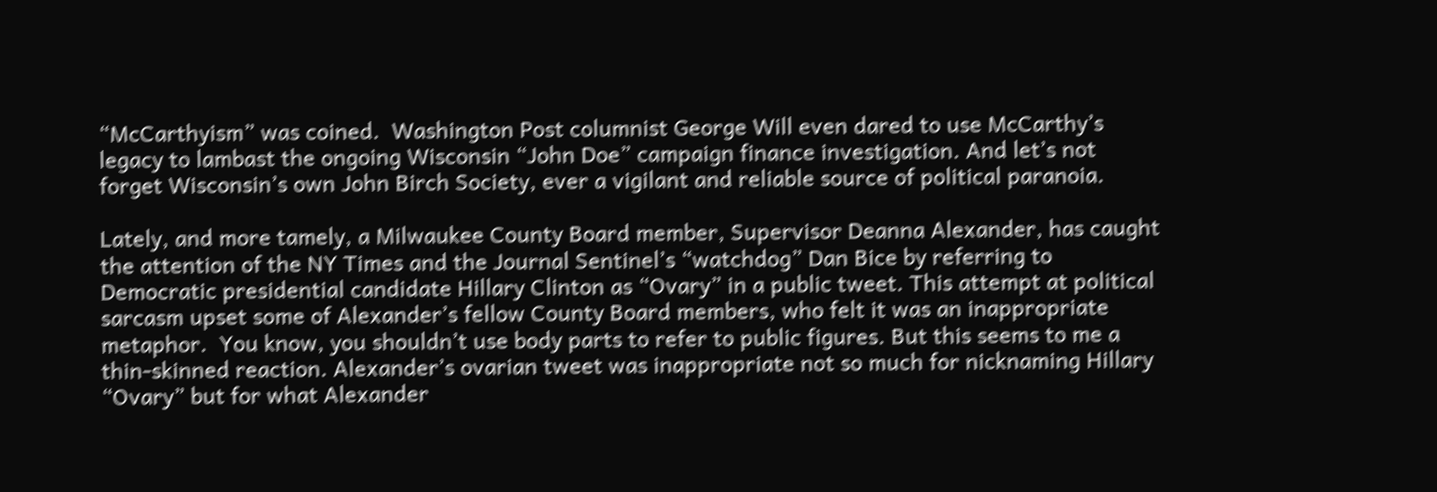“McCarthyism” was coined.  Washington Post columnist George Will even dared to use McCarthy’s legacy to lambast the ongoing Wisconsin “John Doe” campaign finance investigation. And let’s not forget Wisconsin’s own John Birch Society, ever a vigilant and reliable source of political paranoia.

Lately, and more tamely, a Milwaukee County Board member, Supervisor Deanna Alexander, has caught the attention of the NY Times and the Journal Sentinel’s “watchdog” Dan Bice by referring to Democratic presidential candidate Hillary Clinton as “Ovary” in a public tweet. This attempt at political sarcasm upset some of Alexander’s fellow County Board members, who felt it was an inappropriate metaphor.  You know, you shouldn’t use body parts to refer to public figures. But this seems to me a thin-skinned reaction. Alexander’s ovarian tweet was inappropriate not so much for nicknaming Hillary “Ovary” but for what Alexander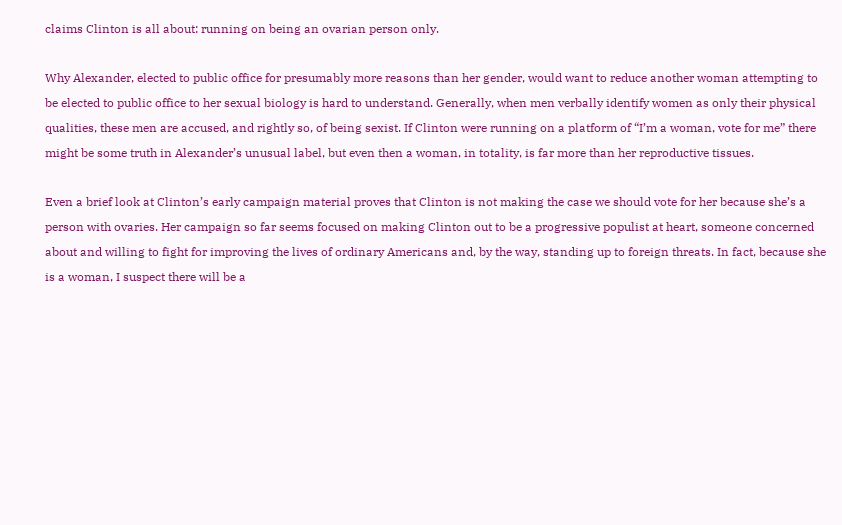claims Clinton is all about: running on being an ovarian person only.

Why Alexander, elected to public office for presumably more reasons than her gender, would want to reduce another woman attempting to be elected to public office to her sexual biology is hard to understand. Generally, when men verbally identify women as only their physical qualities, these men are accused, and rightly so, of being sexist. If Clinton were running on a platform of “I’m a woman, vote for me” there might be some truth in Alexander’s unusual label, but even then a woman, in totality, is far more than her reproductive tissues.

Even a brief look at Clinton’s early campaign material proves that Clinton is not making the case we should vote for her because she’s a person with ovaries. Her campaign so far seems focused on making Clinton out to be a progressive populist at heart, someone concerned about and willing to fight for improving the lives of ordinary Americans and, by the way, standing up to foreign threats. In fact, because she is a woman, I suspect there will be a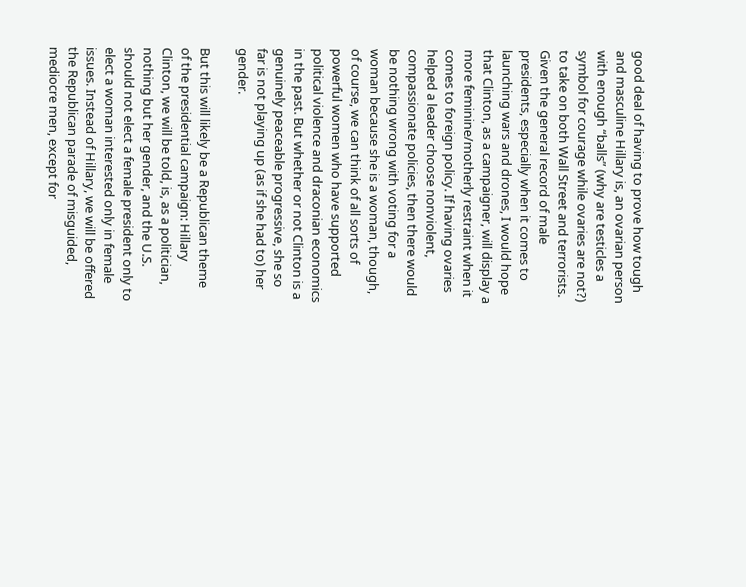good deal of having to prove how tough and masculine Hillary is, an ovarian person with enough “balls” (why are testicles a symbol for courage while ovaries are not?) to take on both Wall Street and terrorists. Given the general record of male presidents, especially when it comes to launching wars and drones, I would hope that Clinton, as a campaigner, will display a more feminine/motherly restraint when it comes to foreign policy. If having ovaries helped a leader choose nonviolent, compassionate policies, then there would be nothing wrong with voting for a woman because she is a woman, though, of course, we can think of all sorts of powerful women who have supported political violence and draconian economics in the past. But whether or not Clinton is a genuinely peaceable progressive, she so far is not playing up (as if she had to) her gender.

But this will likely be a Republican theme of the presidential campaign: Hillary Clinton, we will be told, is, as a politician, nothing but her gender, and the U.S. should not elect a female president only to elect a woman interested only in female issues. Instead of Hillary, we will be offered the Republican parade of misguided, mediocre men, except for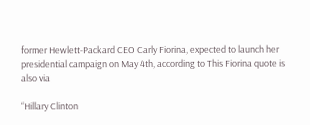former Hewlett-Packard CEO Carly Fiorina, expected to launch her presidential campaign on May 4th, according to This Fiorina quote is also via

“Hillary Clinton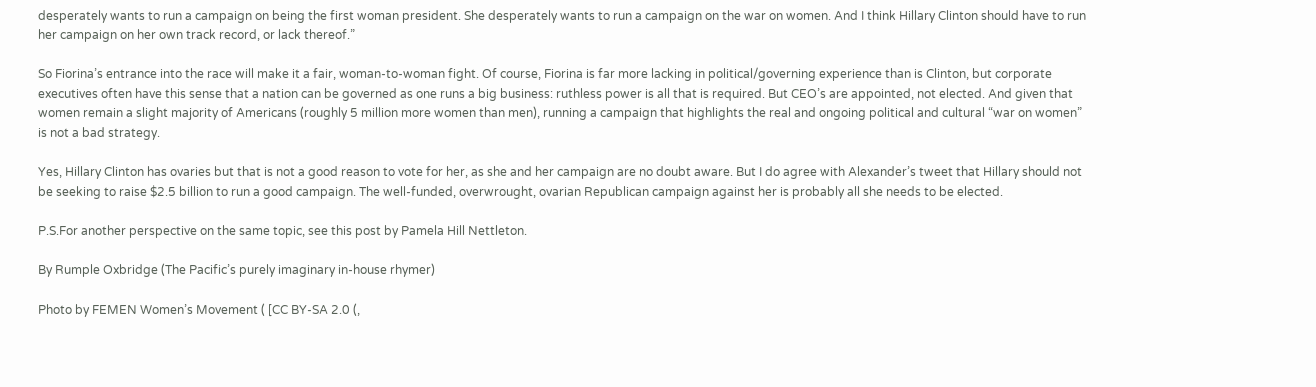desperately wants to run a campaign on being the first woman president. She desperately wants to run a campaign on the war on women. And I think Hillary Clinton should have to run her campaign on her own track record, or lack thereof.”

So Fiorina’s entrance into the race will make it a fair, woman-to-woman fight. Of course, Fiorina is far more lacking in political/governing experience than is Clinton, but corporate executives often have this sense that a nation can be governed as one runs a big business: ruthless power is all that is required. But CEO’s are appointed, not elected. And given that women remain a slight majority of Americans (roughly 5 million more women than men), running a campaign that highlights the real and ongoing political and cultural “war on women” is not a bad strategy.

Yes, Hillary Clinton has ovaries but that is not a good reason to vote for her, as she and her campaign are no doubt aware. But I do agree with Alexander’s tweet that Hillary should not be seeking to raise $2.5 billion to run a good campaign. The well-funded, overwrought, ovarian Republican campaign against her is probably all she needs to be elected.

P.S.For another perspective on the same topic, see this post by Pamela Hill Nettleton.

By Rumple Oxbridge (The Pacific’s purely imaginary in-house rhymer)

Photo by FEMEN Women’s Movement ( [CC BY-SA 2.0 (,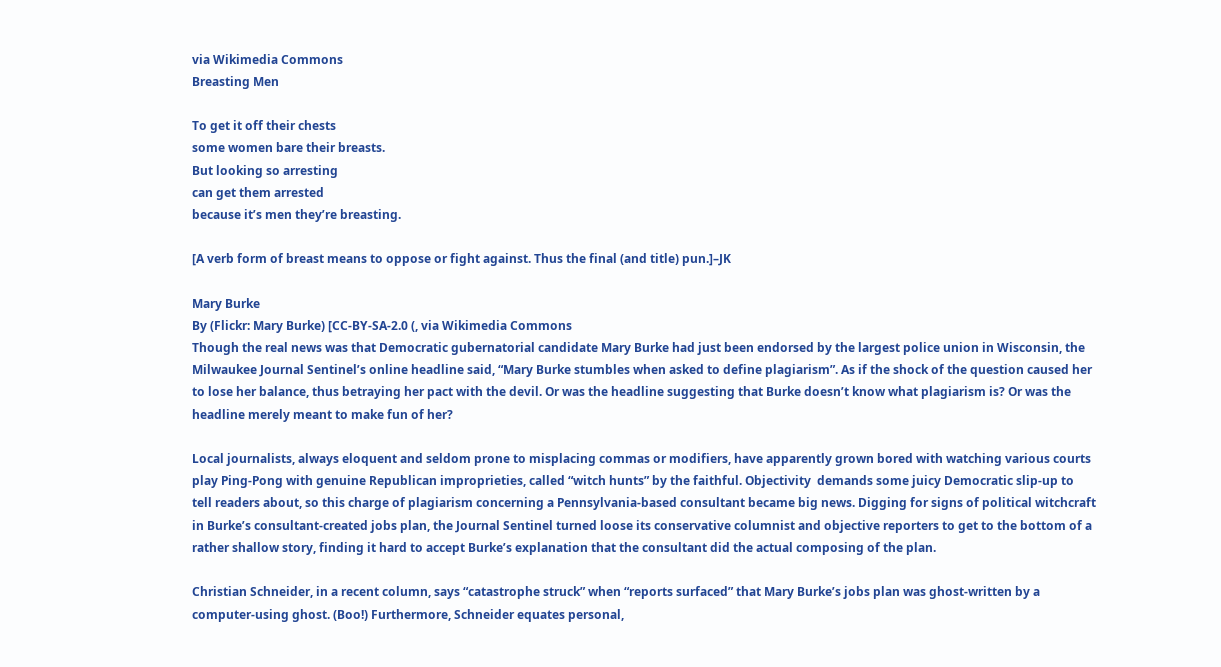via Wikimedia Commons
Breasting Men

To get it off their chests
some women bare their breasts.
But looking so arresting
can get them arrested
because it’s men they’re breasting.

[A verb form of breast means to oppose or fight against. Thus the final (and title) pun.]–JK

Mary Burke
By (Flickr: Mary Burke) [CC-BY-SA-2.0 (, via Wikimedia Commons
Though the real news was that Democratic gubernatorial candidate Mary Burke had just been endorsed by the largest police union in Wisconsin, the Milwaukee Journal Sentinel’s online headline said, “Mary Burke stumbles when asked to define plagiarism”. As if the shock of the question caused her to lose her balance, thus betraying her pact with the devil. Or was the headline suggesting that Burke doesn’t know what plagiarism is? Or was the headline merely meant to make fun of her?

Local journalists, always eloquent and seldom prone to misplacing commas or modifiers, have apparently grown bored with watching various courts play Ping-Pong with genuine Republican improprieties, called “witch hunts” by the faithful. Objectivity  demands some juicy Democratic slip-up to tell readers about, so this charge of plagiarism concerning a Pennsylvania-based consultant became big news. Digging for signs of political witchcraft in Burke’s consultant-created jobs plan, the Journal Sentinel turned loose its conservative columnist and objective reporters to get to the bottom of a rather shallow story, finding it hard to accept Burke’s explanation that the consultant did the actual composing of the plan.

Christian Schneider, in a recent column, says “catastrophe struck” when “reports surfaced” that Mary Burke’s jobs plan was ghost-written by a computer-using ghost. (Boo!) Furthermore, Schneider equates personal,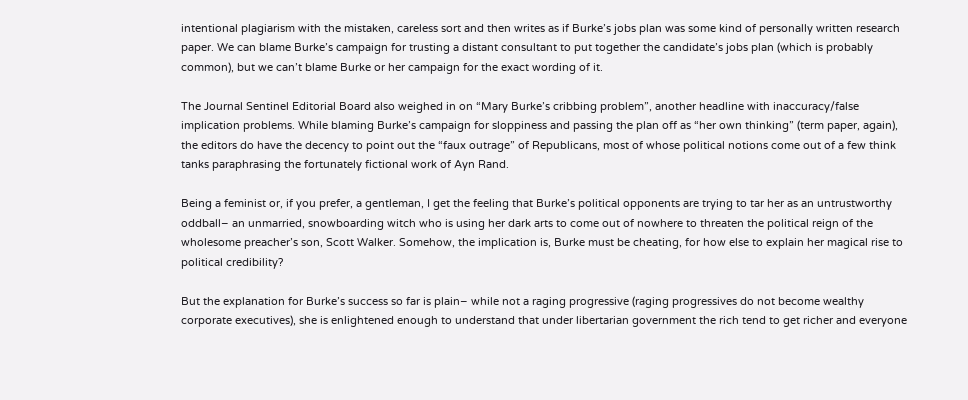intentional plagiarism with the mistaken, careless sort and then writes as if Burke’s jobs plan was some kind of personally written research paper. We can blame Burke’s campaign for trusting a distant consultant to put together the candidate’s jobs plan (which is probably common), but we can’t blame Burke or her campaign for the exact wording of it.

The Journal Sentinel Editorial Board also weighed in on “Mary Burke’s cribbing problem”, another headline with inaccuracy/false implication problems. While blaming Burke’s campaign for sloppiness and passing the plan off as “her own thinking” (term paper, again), the editors do have the decency to point out the “faux outrage” of Republicans, most of whose political notions come out of a few think tanks paraphrasing the fortunately fictional work of Ayn Rand.

Being a feminist or, if you prefer, a gentleman, I get the feeling that Burke’s political opponents are trying to tar her as an untrustworthy oddball– an unmarried, snowboarding witch who is using her dark arts to come out of nowhere to threaten the political reign of the wholesome preacher’s son, Scott Walker. Somehow, the implication is, Burke must be cheating, for how else to explain her magical rise to political credibility?

But the explanation for Burke’s success so far is plain– while not a raging progressive (raging progressives do not become wealthy corporate executives), she is enlightened enough to understand that under libertarian government the rich tend to get richer and everyone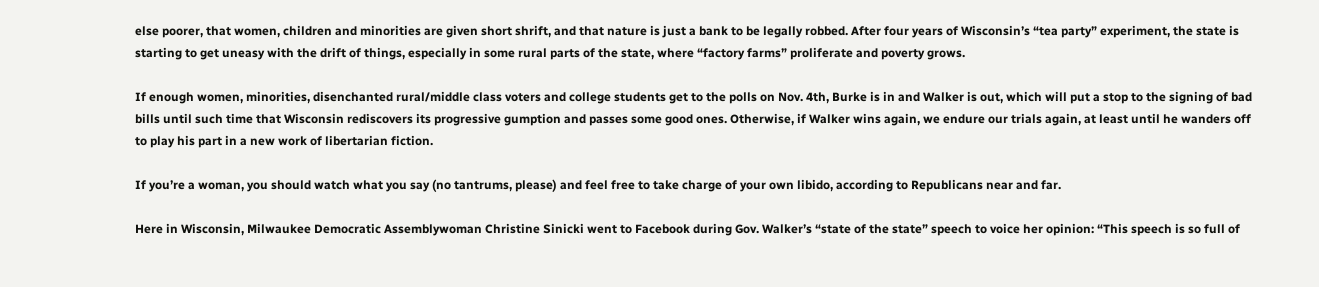else poorer, that women, children and minorities are given short shrift, and that nature is just a bank to be legally robbed. After four years of Wisconsin’s “tea party” experiment, the state is starting to get uneasy with the drift of things, especially in some rural parts of the state, where “factory farms” proliferate and poverty grows.

If enough women, minorities, disenchanted rural/middle class voters and college students get to the polls on Nov. 4th, Burke is in and Walker is out, which will put a stop to the signing of bad bills until such time that Wisconsin rediscovers its progressive gumption and passes some good ones. Otherwise, if Walker wins again, we endure our trials again, at least until he wanders off to play his part in a new work of libertarian fiction.

If you’re a woman, you should watch what you say (no tantrums, please) and feel free to take charge of your own libido, according to Republicans near and far.

Here in Wisconsin, Milwaukee Democratic Assemblywoman Christine Sinicki went to Facebook during Gov. Walker’s “state of the state” speech to voice her opinion: “This speech is so full of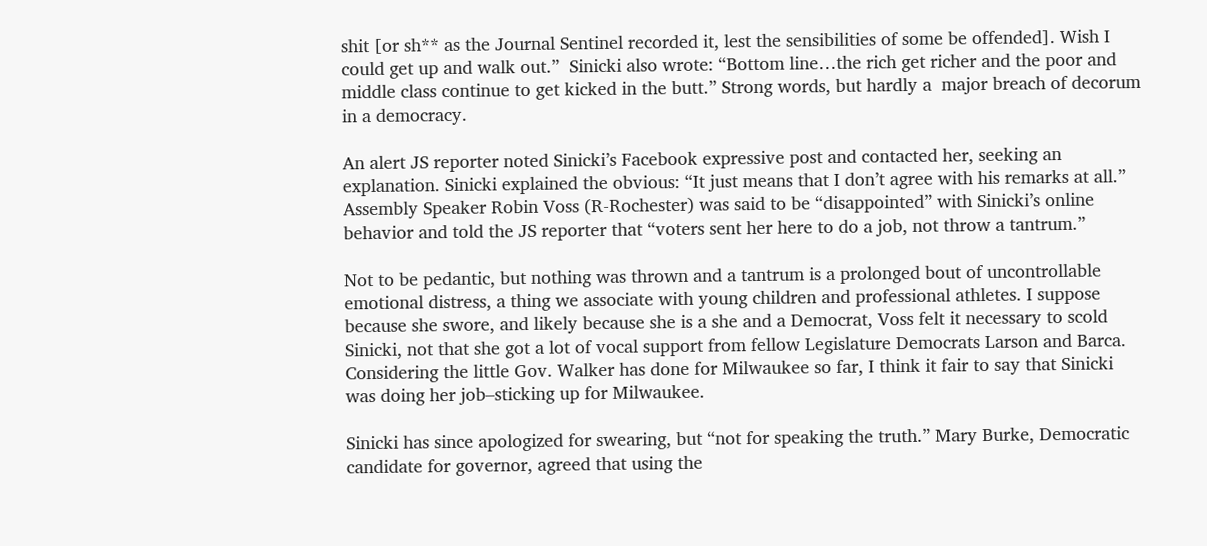shit [or sh** as the Journal Sentinel recorded it, lest the sensibilities of some be offended]. Wish I could get up and walk out.”  Sinicki also wrote: “Bottom line…the rich get richer and the poor and middle class continue to get kicked in the butt.” Strong words, but hardly a  major breach of decorum in a democracy.

An alert JS reporter noted Sinicki’s Facebook expressive post and contacted her, seeking an explanation. Sinicki explained the obvious: “It just means that I don’t agree with his remarks at all.” Assembly Speaker Robin Voss (R-Rochester) was said to be “disappointed” with Sinicki’s online behavior and told the JS reporter that “voters sent her here to do a job, not throw a tantrum.”

Not to be pedantic, but nothing was thrown and a tantrum is a prolonged bout of uncontrollable emotional distress, a thing we associate with young children and professional athletes. I suppose because she swore, and likely because she is a she and a Democrat, Voss felt it necessary to scold Sinicki, not that she got a lot of vocal support from fellow Legislature Democrats Larson and Barca. Considering the little Gov. Walker has done for Milwaukee so far, I think it fair to say that Sinicki was doing her job–sticking up for Milwaukee.

Sinicki has since apologized for swearing, but “not for speaking the truth.” Mary Burke, Democratic candidate for governor, agreed that using the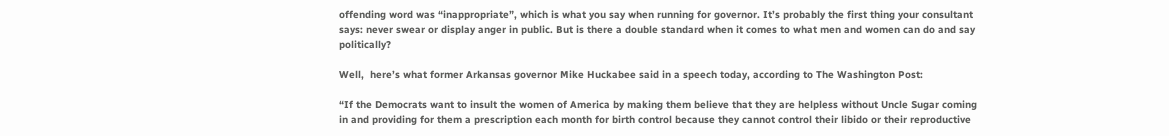offending word was “inappropriate”, which is what you say when running for governor. It’s probably the first thing your consultant says: never swear or display anger in public. But is there a double standard when it comes to what men and women can do and say politically?

Well,  here’s what former Arkansas governor Mike Huckabee said in a speech today, according to The Washington Post:

“If the Democrats want to insult the women of America by making them believe that they are helpless without Uncle Sugar coming in and providing for them a prescription each month for birth control because they cannot control their libido or their reproductive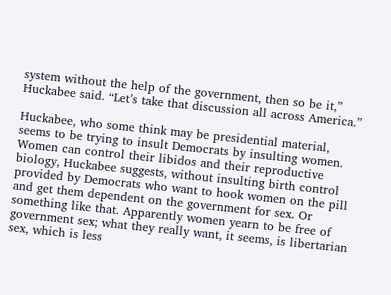system without the help of the government, then so be it,” Huckabee said. “Let’s take that discussion all across America.”

Huckabee, who some think may be presidential material, seems to be trying to insult Democrats by insulting women. Women can control their libidos and their reproductive biology, Huckabee suggests, without insulting birth control provided by Democrats who want to hook women on the pill and get them dependent on the government for sex. Or something like that. Apparently women yearn to be free of government sex; what they really want, it seems, is libertarian sex, which is less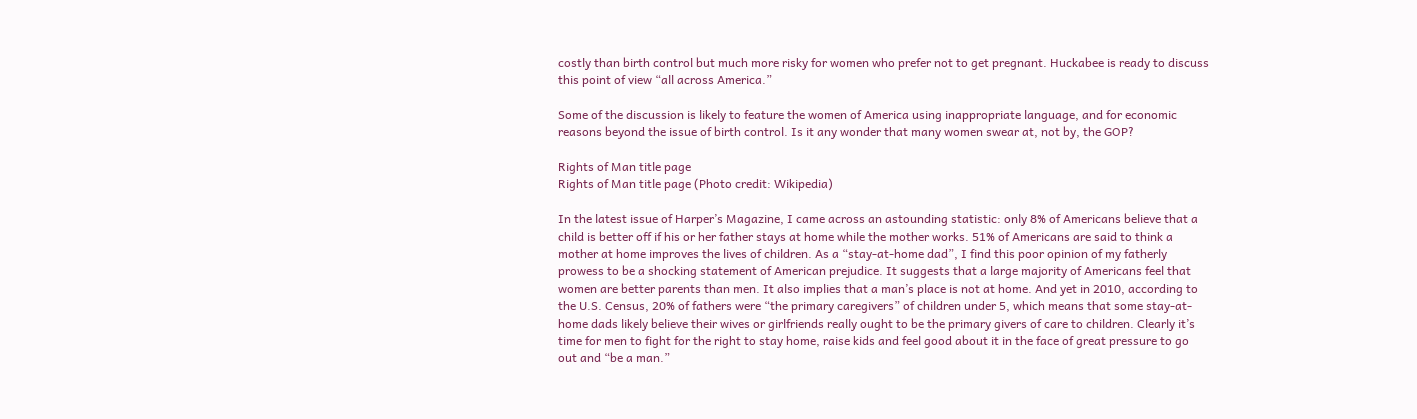costly than birth control but much more risky for women who prefer not to get pregnant. Huckabee is ready to discuss this point of view “all across America.”

Some of the discussion is likely to feature the women of America using inappropriate language, and for economic reasons beyond the issue of birth control. Is it any wonder that many women swear at, not by, the GOP?

Rights of Man title page
Rights of Man title page (Photo credit: Wikipedia)

In the latest issue of Harper’s Magazine, I came across an astounding statistic: only 8% of Americans believe that a child is better off if his or her father stays at home while the mother works. 51% of Americans are said to think a mother at home improves the lives of children. As a “stay-at-home dad”, I find this poor opinion of my fatherly prowess to be a shocking statement of American prejudice. It suggests that a large majority of Americans feel that women are better parents than men. It also implies that a man’s place is not at home. And yet in 2010, according to the U.S. Census, 20% of fathers were “the primary caregivers” of children under 5, which means that some stay-at-home dads likely believe their wives or girlfriends really ought to be the primary givers of care to children. Clearly it’s time for men to fight for the right to stay home, raise kids and feel good about it in the face of great pressure to go out and “be a man.”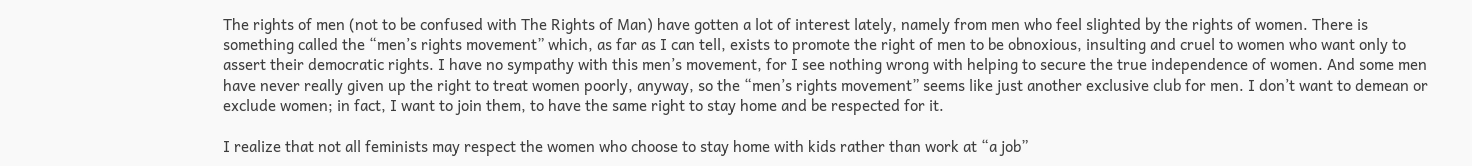The rights of men (not to be confused with The Rights of Man) have gotten a lot of interest lately, namely from men who feel slighted by the rights of women. There is something called the “men’s rights movement” which, as far as I can tell, exists to promote the right of men to be obnoxious, insulting and cruel to women who want only to assert their democratic rights. I have no sympathy with this men’s movement, for I see nothing wrong with helping to secure the true independence of women. And some men have never really given up the right to treat women poorly, anyway, so the “men’s rights movement” seems like just another exclusive club for men. I don’t want to demean or exclude women; in fact, I want to join them, to have the same right to stay home and be respected for it.

I realize that not all feminists may respect the women who choose to stay home with kids rather than work at “a job”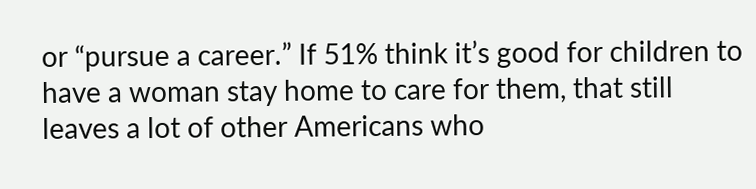or “pursue a career.” If 51% think it’s good for children to have a woman stay home to care for them, that still leaves a lot of other Americans who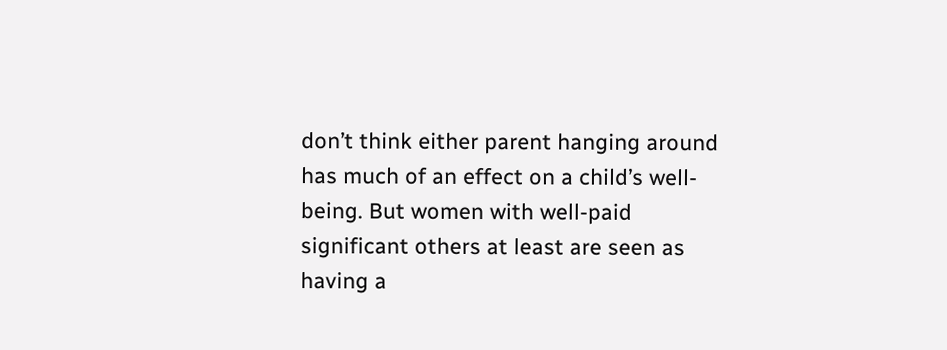don’t think either parent hanging around has much of an effect on a child’s well-being. But women with well-paid significant others at least are seen as having a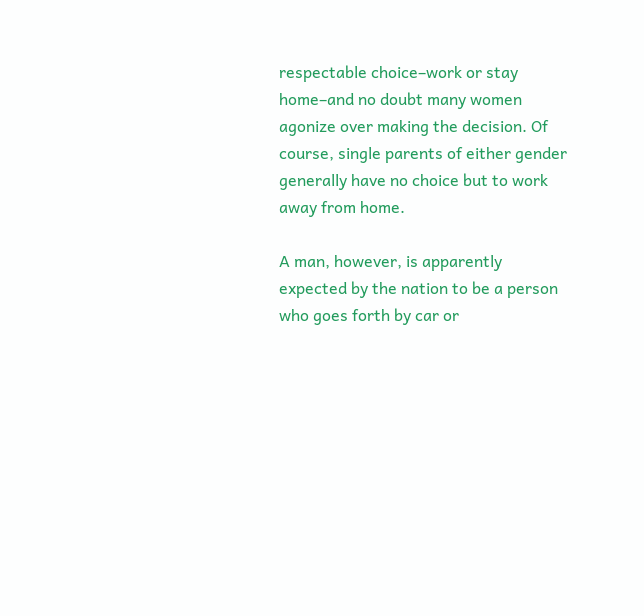respectable choice–work or stay home–and no doubt many women agonize over making the decision. Of course, single parents of either gender generally have no choice but to work away from home.

A man, however, is apparently expected by the nation to be a person who goes forth by car or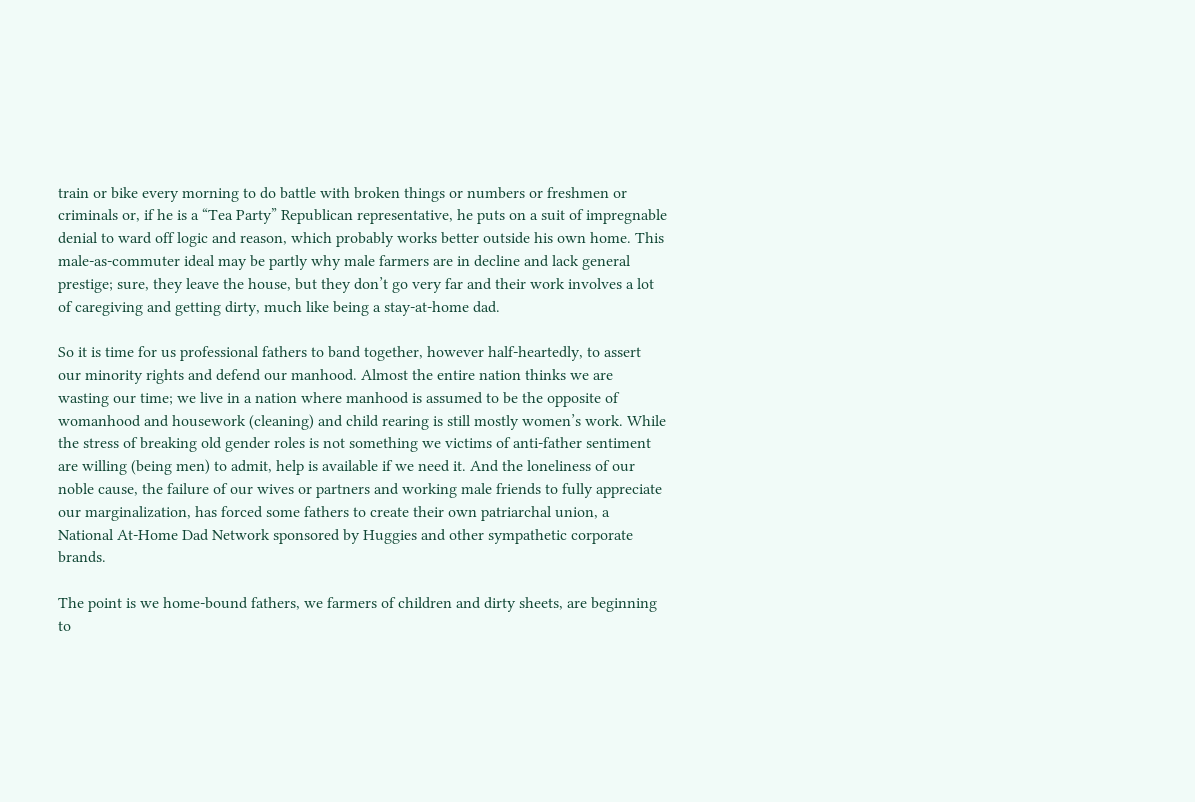train or bike every morning to do battle with broken things or numbers or freshmen or criminals or, if he is a “Tea Party” Republican representative, he puts on a suit of impregnable denial to ward off logic and reason, which probably works better outside his own home. This male-as-commuter ideal may be partly why male farmers are in decline and lack general prestige; sure, they leave the house, but they don’t go very far and their work involves a lot of caregiving and getting dirty, much like being a stay-at-home dad.

So it is time for us professional fathers to band together, however half-heartedly, to assert our minority rights and defend our manhood. Almost the entire nation thinks we are wasting our time; we live in a nation where manhood is assumed to be the opposite of womanhood and housework (cleaning) and child rearing is still mostly women’s work. While the stress of breaking old gender roles is not something we victims of anti-father sentiment are willing (being men) to admit, help is available if we need it. And the loneliness of our noble cause, the failure of our wives or partners and working male friends to fully appreciate our marginalization, has forced some fathers to create their own patriarchal union, a National At-Home Dad Network sponsored by Huggies and other sympathetic corporate brands.

The point is we home-bound fathers, we farmers of children and dirty sheets, are beginning to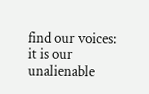find our voices: it is our unalienable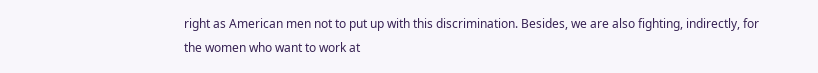right as American men not to put up with this discrimination. Besides, we are also fighting, indirectly, for the women who want to work at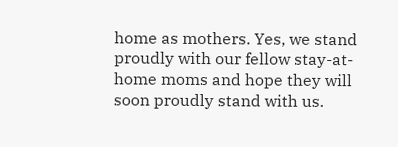home as mothers. Yes, we stand proudly with our fellow stay-at-home moms and hope they will soon proudly stand with us.